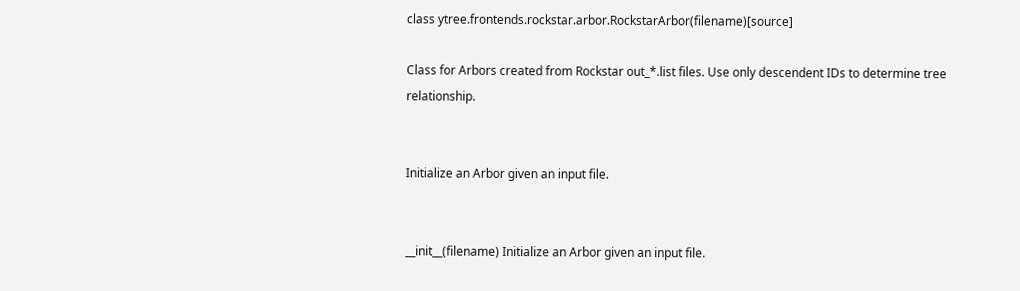class ytree.frontends.rockstar.arbor.RockstarArbor(filename)[source]

Class for Arbors created from Rockstar out_*.list files. Use only descendent IDs to determine tree relationship.


Initialize an Arbor given an input file.


__init__(filename) Initialize an Arbor given an input file.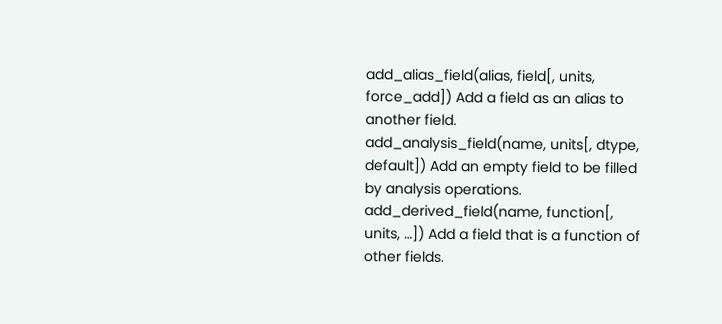add_alias_field(alias, field[, units, force_add]) Add a field as an alias to another field.
add_analysis_field(name, units[, dtype, default]) Add an empty field to be filled by analysis operations.
add_derived_field(name, function[, units, …]) Add a field that is a function of other fields.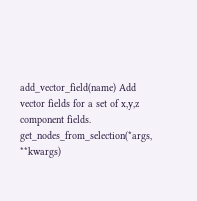add_vector_field(name) Add vector fields for a set of x,y,z component fields.
get_nodes_from_selection(*args, **kwargs)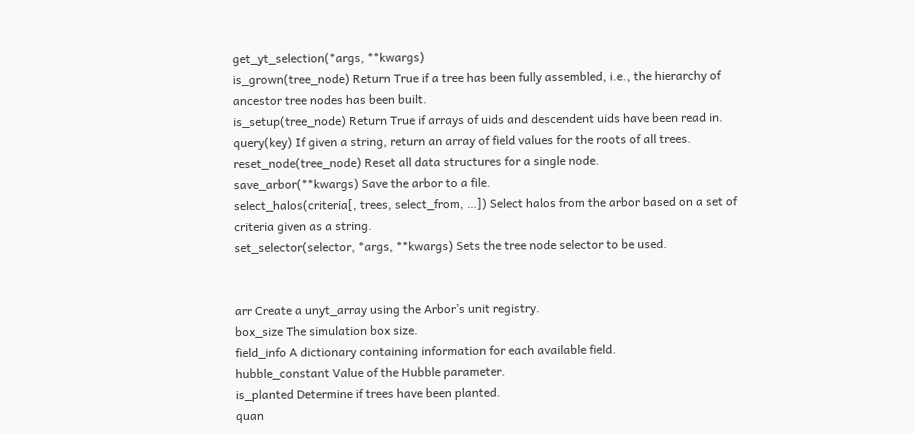get_yt_selection(*args, **kwargs)
is_grown(tree_node) Return True if a tree has been fully assembled, i.e., the hierarchy of ancestor tree nodes has been built.
is_setup(tree_node) Return True if arrays of uids and descendent uids have been read in.
query(key) If given a string, return an array of field values for the roots of all trees.
reset_node(tree_node) Reset all data structures for a single node.
save_arbor(**kwargs) Save the arbor to a file.
select_halos(criteria[, trees, select_from, …]) Select halos from the arbor based on a set of criteria given as a string.
set_selector(selector, *args, **kwargs) Sets the tree node selector to be used.


arr Create a unyt_array using the Arbor’s unit registry.
box_size The simulation box size.
field_info A dictionary containing information for each available field.
hubble_constant Value of the Hubble parameter.
is_planted Determine if trees have been planted.
quan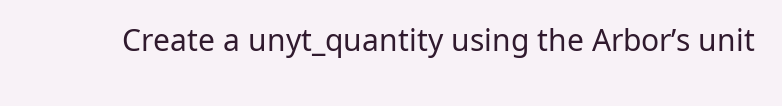Create a unyt_quantity using the Arbor’s unit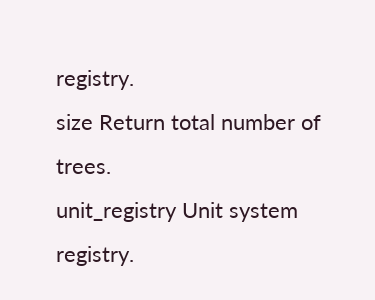registry.
size Return total number of trees.
unit_registry Unit system registry.